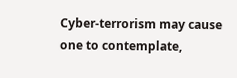Cyber-terrorism may cause one to contemplate,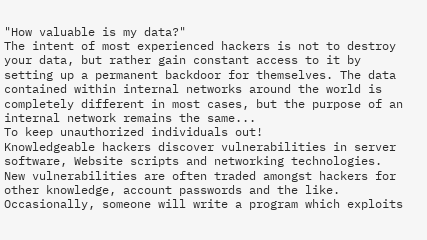"How valuable is my data?"
The intent of most experienced hackers is not to destroy your data, but rather gain constant access to it by setting up a permanent backdoor for themselves. The data contained within internal networks around the world is completely different in most cases, but the purpose of an internal network remains the same...
To keep unauthorized individuals out!
Knowledgeable hackers discover vulnerabilities in server software, Website scripts and networking technologies. New vulnerabilities are often traded amongst hackers for other knowledge, account passwords and the like. Occasionally, someone will write a program which exploits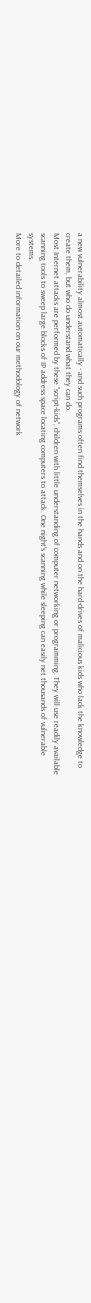a new vulnerability almost automatically - and such programs often find themselves in the hands and on the hard-drives of malicious kids who lack the knowledge to create them, but who do understand what they can do.
Most Internet attacks are performed by these "script-kids", children with little understanding of computer networking or programming. They will use readily available scanning tools to sweep large blocks of IP address space locating computers to attack. One night's scanning while sleeping can easily net thousands of vulnerable systems.
More to detailed information on our methodology of network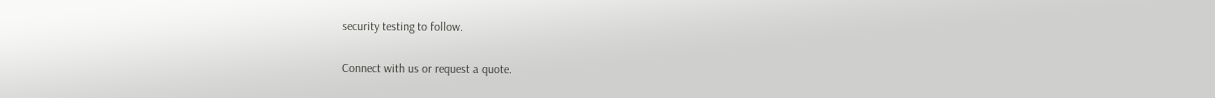security testing to follow.

Connect with us or request a quote.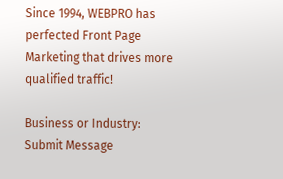Since 1994, WEBPRO has perfected Front Page Marketing that drives more qualified traffic!

Business or Industry:
Submit Message